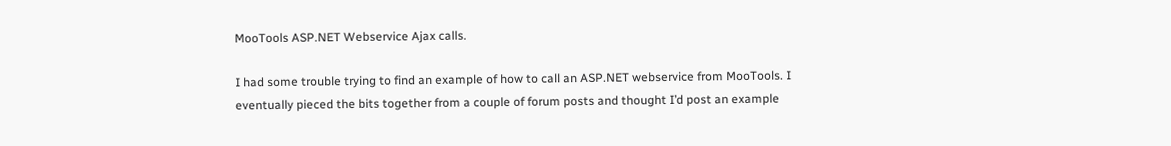MooTools ASP.NET Webservice Ajax calls.

I had some trouble trying to find an example of how to call an ASP.NET webservice from MooTools. I eventually pieced the bits together from a couple of forum posts and thought I’d post an example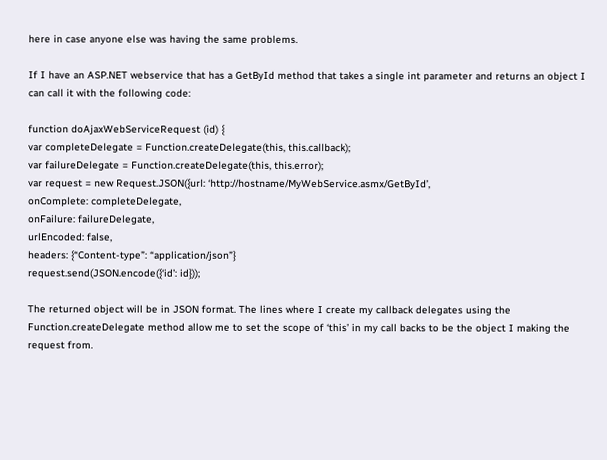here in case anyone else was having the same problems.

If I have an ASP.NET webservice that has a GetById method that takes a single int parameter and returns an object I can call it with the following code:

function doAjaxWebServiceRequest (id) {
var completeDelegate = Function.createDelegate(this, this.callback);
var failureDelegate = Function.createDelegate(this, this.error);
var request = new Request.JSON({url: ‘http://hostname/MyWebService.asmx/GetById’,
onComplete: completeDelegate,
onFailure: failureDelegate,
urlEncoded: false,
headers: {“Content-type”: “application/json”}
request.send(JSON.encode({‘id’: id}));

The returned object will be in JSON format. The lines where I create my callback delegates using the Function.createDelegate method allow me to set the scope of ‘this’ in my call backs to be the object I making the request from.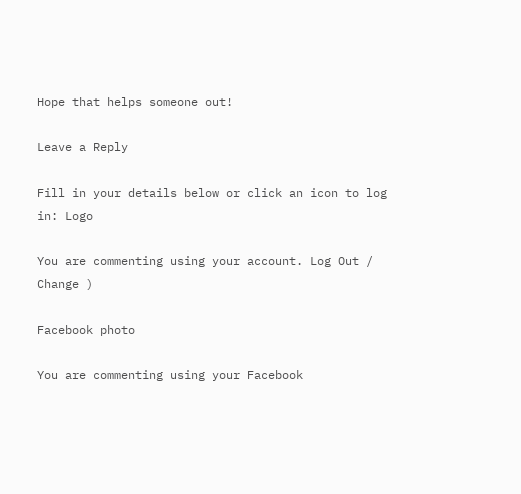Hope that helps someone out!

Leave a Reply

Fill in your details below or click an icon to log in: Logo

You are commenting using your account. Log Out /  Change )

Facebook photo

You are commenting using your Facebook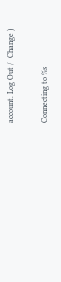account. Log Out /  Change )

Connecting to %s